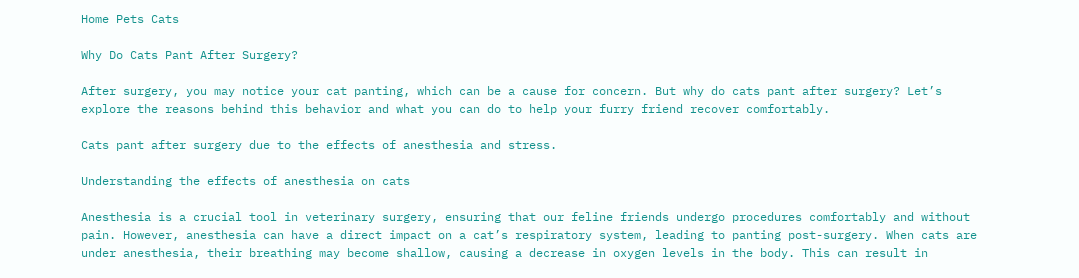Home Pets Cats

Why Do Cats Pant After Surgery?

After surgery, you may notice your cat panting, which can be a cause for concern. But why do cats pant after surgery? Let’s explore the reasons behind this behavior and what you can do to help your furry friend recover comfortably.

Cats pant after surgery due to the effects of anesthesia and stress.

Understanding the effects of anesthesia on cats

Anesthesia is a crucial tool in veterinary surgery, ensuring that our feline friends undergo procedures comfortably and without pain. However, anesthesia can have a direct impact on a cat’s respiratory system, leading to panting post-surgery. When cats are under anesthesia, their breathing may become shallow, causing a decrease in oxygen levels in the body. This can result in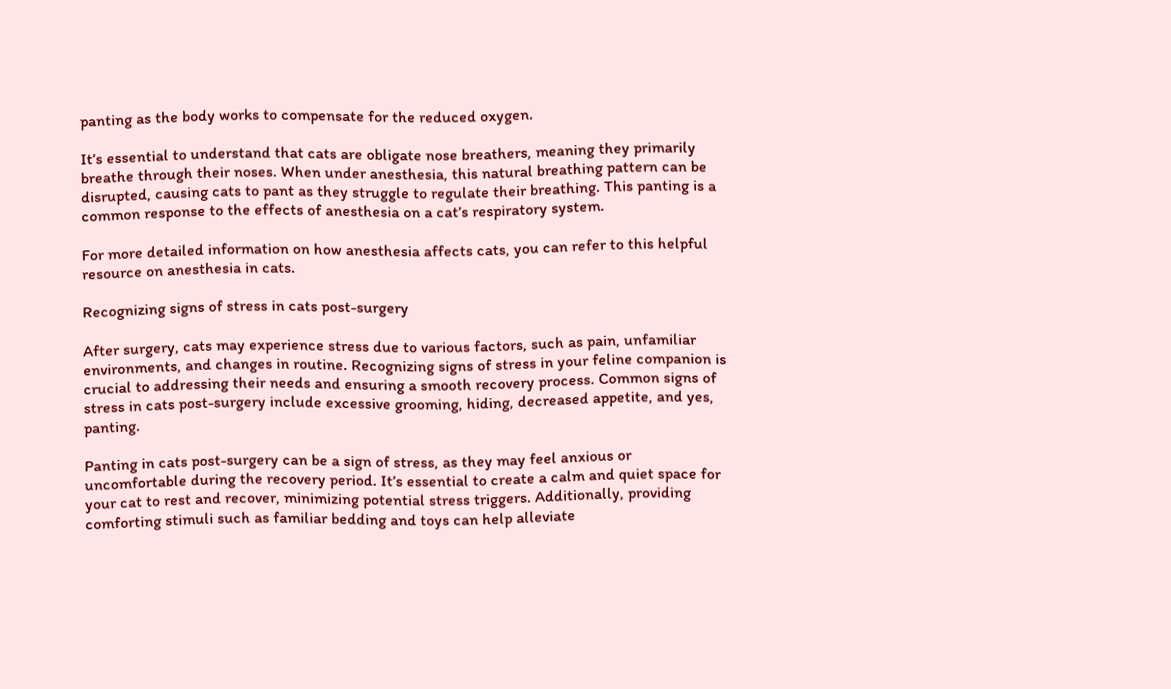panting as the body works to compensate for the reduced oxygen.

It’s essential to understand that cats are obligate nose breathers, meaning they primarily breathe through their noses. When under anesthesia, this natural breathing pattern can be disrupted, causing cats to pant as they struggle to regulate their breathing. This panting is a common response to the effects of anesthesia on a cat’s respiratory system.

For more detailed information on how anesthesia affects cats, you can refer to this helpful resource on anesthesia in cats.

Recognizing signs of stress in cats post-surgery

After surgery, cats may experience stress due to various factors, such as pain, unfamiliar environments, and changes in routine. Recognizing signs of stress in your feline companion is crucial to addressing their needs and ensuring a smooth recovery process. Common signs of stress in cats post-surgery include excessive grooming, hiding, decreased appetite, and yes, panting.

Panting in cats post-surgery can be a sign of stress, as they may feel anxious or uncomfortable during the recovery period. It’s essential to create a calm and quiet space for your cat to rest and recover, minimizing potential stress triggers. Additionally, providing comforting stimuli such as familiar bedding and toys can help alleviate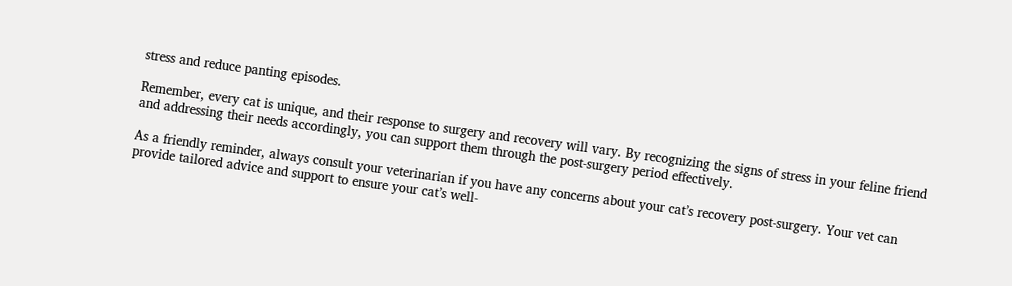stress and reduce panting episodes.

Remember, every cat is unique, and their response to surgery and recovery will vary. By recognizing the signs of stress in your feline friend and addressing their needs accordingly, you can support them through the post-surgery period effectively.

As a friendly reminder, always consult your veterinarian if you have any concerns about your cat’s recovery post-surgery. Your vet can provide tailored advice and support to ensure your cat’s well-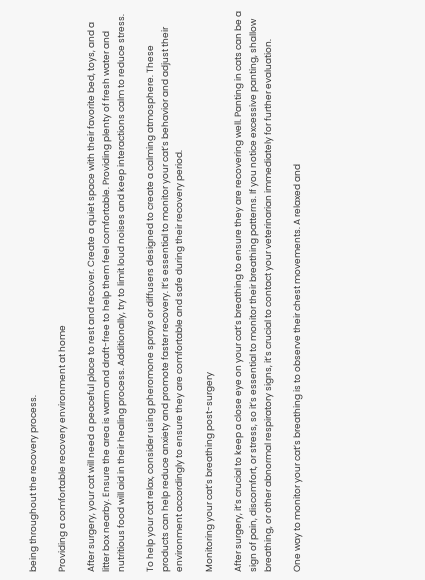being throughout the recovery process.

Providing a comfortable recovery environment at home

After surgery, your cat will need a peaceful place to rest and recover. Create a quiet space with their favorite bed, toys, and a litter box nearby. Ensure the area is warm and draft-free to help them feel comfortable. Providing plenty of fresh water and nutritious food will aid in their healing process. Additionally, try to limit loud noises and keep interactions calm to reduce stress.

To help your cat relax, consider using pheromone sprays or diffusers designed to create a calming atmosphere. These products can help reduce anxiety and promote faster recovery. It’s essential to monitor your cat’s behavior and adjust their environment accordingly to ensure they are comfortable and safe during their recovery period.

Monitoring your cat’s breathing post-surgery

After surgery, it’s crucial to keep a close eye on your cat’s breathing to ensure they are recovering well. Panting in cats can be a sign of pain, discomfort, or stress, so it’s essential to monitor their breathing patterns. If you notice excessive panting, shallow breathing, or other abnormal respiratory signs, it’s crucial to contact your veterinarian immediately for further evaluation.

One way to monitor your cat’s breathing is to observe their chest movements. A relaxed and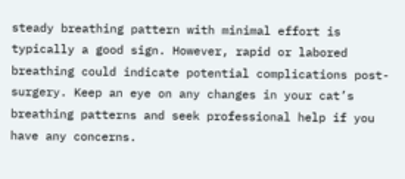steady breathing pattern with minimal effort is typically a good sign. However, rapid or labored breathing could indicate potential complications post-surgery. Keep an eye on any changes in your cat’s breathing patterns and seek professional help if you have any concerns.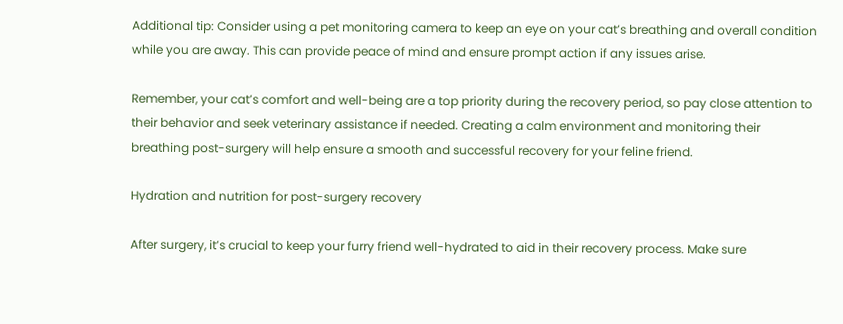Additional tip: Consider using a pet monitoring camera to keep an eye on your cat’s breathing and overall condition while you are away. This can provide peace of mind and ensure prompt action if any issues arise.

Remember, your cat’s comfort and well-being are a top priority during the recovery period, so pay close attention to their behavior and seek veterinary assistance if needed. Creating a calm environment and monitoring their breathing post-surgery will help ensure a smooth and successful recovery for your feline friend.

Hydration and nutrition for post-surgery recovery

After surgery, it’s crucial to keep your furry friend well-hydrated to aid in their recovery process. Make sure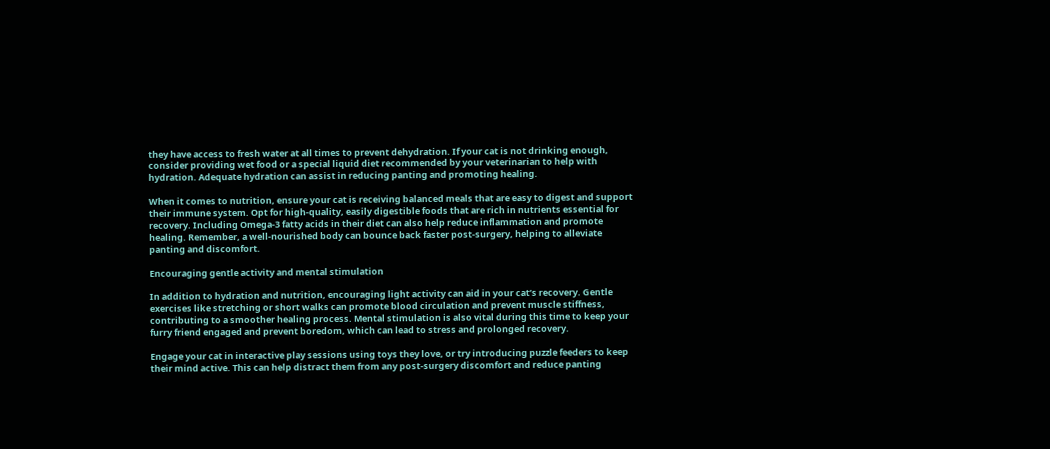they have access to fresh water at all times to prevent dehydration. If your cat is not drinking enough, consider providing wet food or a special liquid diet recommended by your veterinarian to help with hydration. Adequate hydration can assist in reducing panting and promoting healing.

When it comes to nutrition, ensure your cat is receiving balanced meals that are easy to digest and support their immune system. Opt for high-quality, easily digestible foods that are rich in nutrients essential for recovery. Including Omega-3 fatty acids in their diet can also help reduce inflammation and promote healing. Remember, a well-nourished body can bounce back faster post-surgery, helping to alleviate panting and discomfort.

Encouraging gentle activity and mental stimulation

In addition to hydration and nutrition, encouraging light activity can aid in your cat’s recovery. Gentle exercises like stretching or short walks can promote blood circulation and prevent muscle stiffness, contributing to a smoother healing process. Mental stimulation is also vital during this time to keep your furry friend engaged and prevent boredom, which can lead to stress and prolonged recovery.

Engage your cat in interactive play sessions using toys they love, or try introducing puzzle feeders to keep their mind active. This can help distract them from any post-surgery discomfort and reduce panting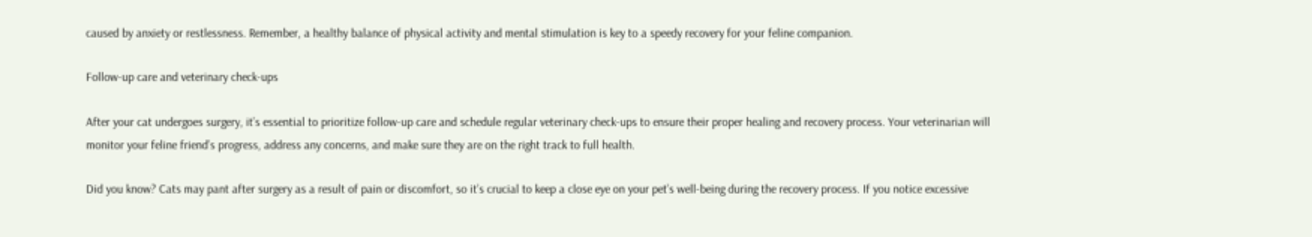caused by anxiety or restlessness. Remember, a healthy balance of physical activity and mental stimulation is key to a speedy recovery for your feline companion.

Follow-up care and veterinary check-ups

After your cat undergoes surgery, it’s essential to prioritize follow-up care and schedule regular veterinary check-ups to ensure their proper healing and recovery process. Your veterinarian will monitor your feline friend’s progress, address any concerns, and make sure they are on the right track to full health.

Did you know? Cats may pant after surgery as a result of pain or discomfort, so it’s crucial to keep a close eye on your pet’s well-being during the recovery process. If you notice excessive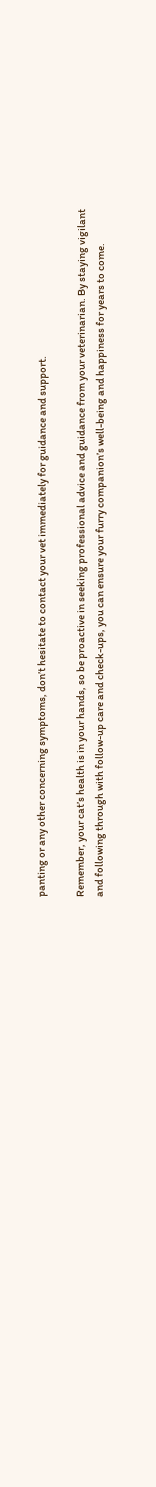panting or any other concerning symptoms, don’t hesitate to contact your vet immediately for guidance and support.

Remember, your cat’s health is in your hands, so be proactive in seeking professional advice and guidance from your veterinarian. By staying vigilant and following through with follow-up care and check-ups, you can ensure your furry companion’s well-being and happiness for years to come.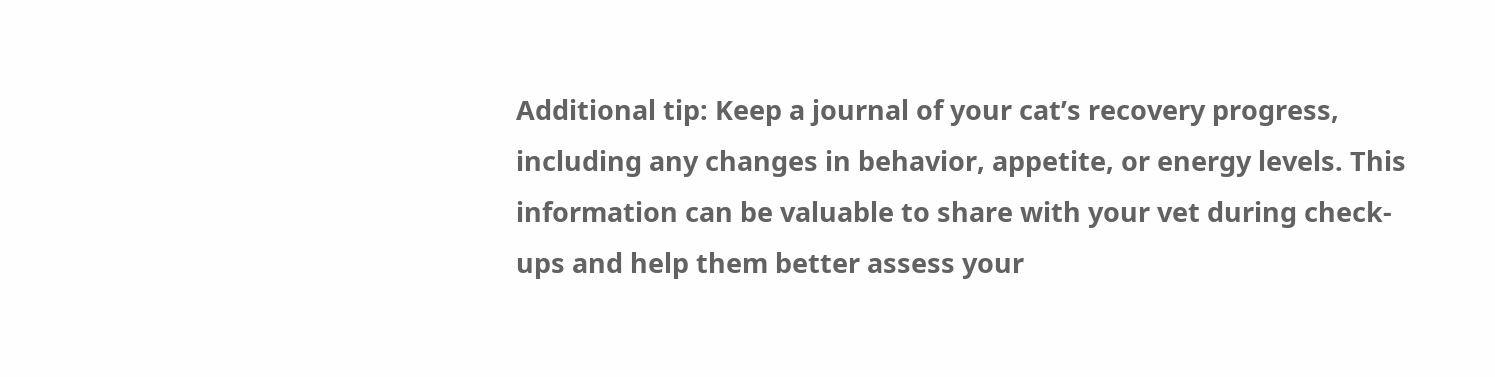Additional tip: Keep a journal of your cat’s recovery progress, including any changes in behavior, appetite, or energy levels. This information can be valuable to share with your vet during check-ups and help them better assess your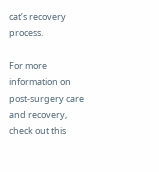cat’s recovery process.

For more information on post-surgery care and recovery, check out this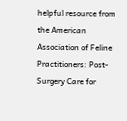helpful resource from the American Association of Feline Practitioners: Post-Surgery Care for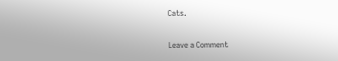Cats.

Leave a Comment